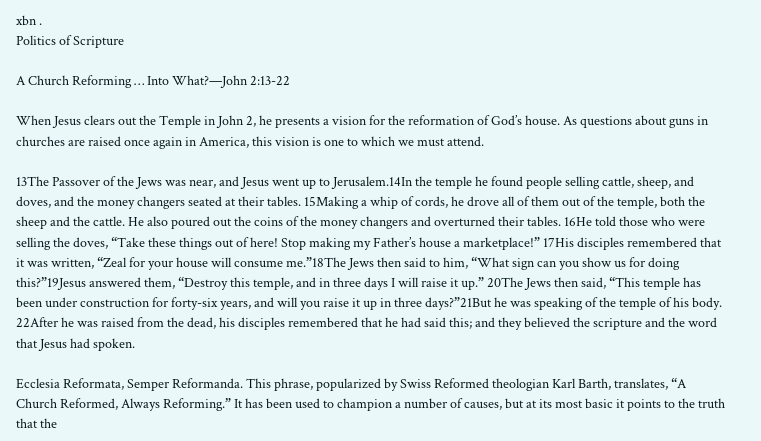xbn .
Politics of Scripture

A Church Reforming … Into What?—John 2:13-22

When Jesus clears out the Temple in John 2, he presents a vision for the reformation of God’s house. As questions about guns in churches are raised once again in America, this vision is one to which we must attend.

13The Passover of the Jews was near, and Jesus went up to Jerusalem.14In the temple he found people selling cattle, sheep, and doves, and the money changers seated at their tables. 15Making a whip of cords, he drove all of them out of the temple, both the sheep and the cattle. He also poured out the coins of the money changers and overturned their tables. 16He told those who were selling the doves, “Take these things out of here! Stop making my Father’s house a marketplace!” 17His disciples remembered that it was written, “Zeal for your house will consume me.”18The Jews then said to him, “What sign can you show us for doing this?”19Jesus answered them, “Destroy this temple, and in three days I will raise it up.” 20The Jews then said, “This temple has been under construction for forty-six years, and will you raise it up in three days?”21But he was speaking of the temple of his body. 22After he was raised from the dead, his disciples remembered that he had said this; and they believed the scripture and the word that Jesus had spoken.

Ecclesia Reformata, Semper Reformanda. This phrase, popularized by Swiss Reformed theologian Karl Barth, translates, “A Church Reformed, Always Reforming.” It has been used to champion a number of causes, but at its most basic it points to the truth that the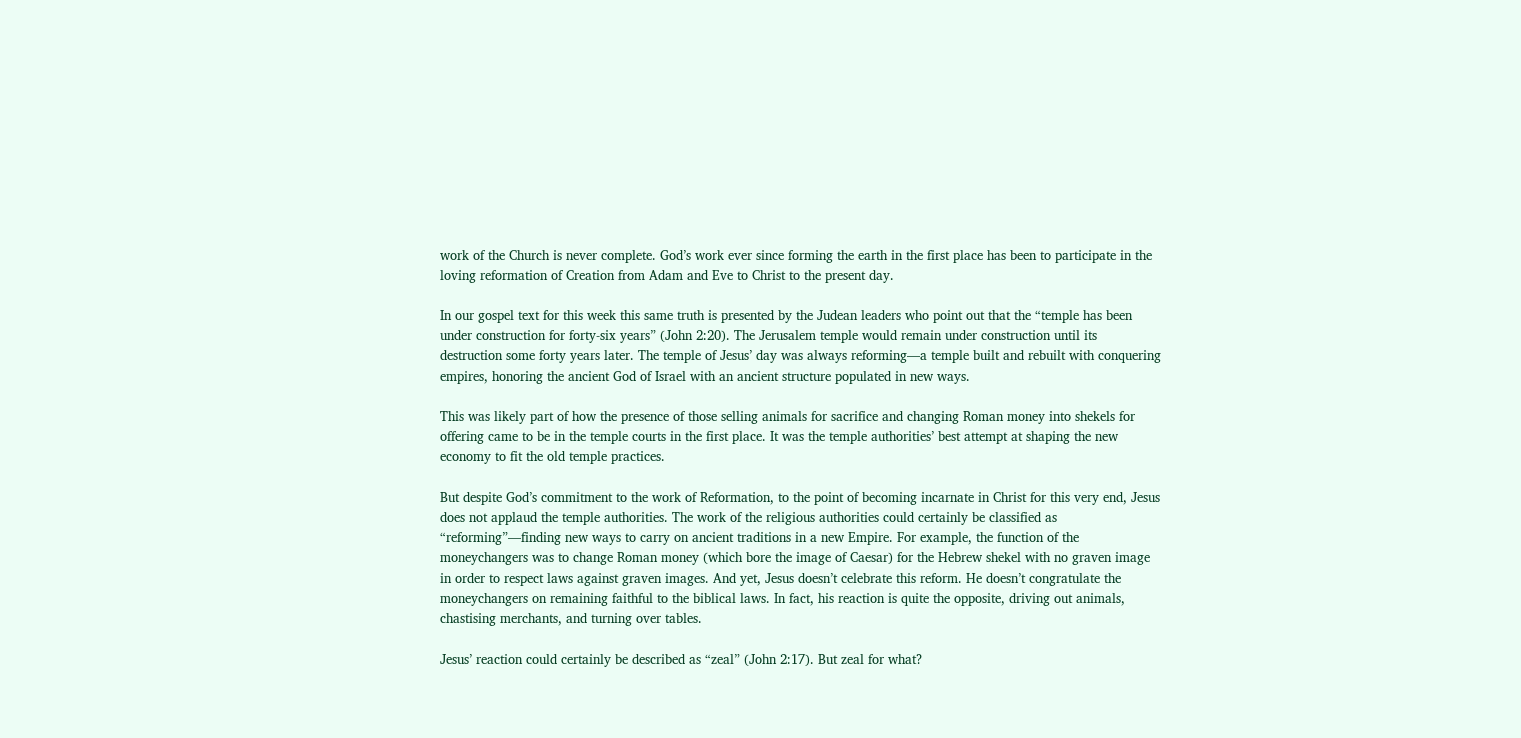work of the Church is never complete. God’s work ever since forming the earth in the first place has been to participate in the loving reformation of Creation from Adam and Eve to Christ to the present day.

In our gospel text for this week this same truth is presented by the Judean leaders who point out that the “temple has been under construction for forty-six years” (John 2:20). The Jerusalem temple would remain under construction until its destruction some forty years later. The temple of Jesus’ day was always reforming—a temple built and rebuilt with conquering empires, honoring the ancient God of Israel with an ancient structure populated in new ways.

This was likely part of how the presence of those selling animals for sacrifice and changing Roman money into shekels for offering came to be in the temple courts in the first place. It was the temple authorities’ best attempt at shaping the new economy to fit the old temple practices.

But despite God’s commitment to the work of Reformation, to the point of becoming incarnate in Christ for this very end, Jesus does not applaud the temple authorities. The work of the religious authorities could certainly be classified as “reforming”—finding new ways to carry on ancient traditions in a new Empire. For example, the function of the moneychangers was to change Roman money (which bore the image of Caesar) for the Hebrew shekel with no graven image in order to respect laws against graven images. And yet, Jesus doesn’t celebrate this reform. He doesn’t congratulate the moneychangers on remaining faithful to the biblical laws. In fact, his reaction is quite the opposite, driving out animals, chastising merchants, and turning over tables.

Jesus’ reaction could certainly be described as “zeal” (John 2:17). But zeal for what?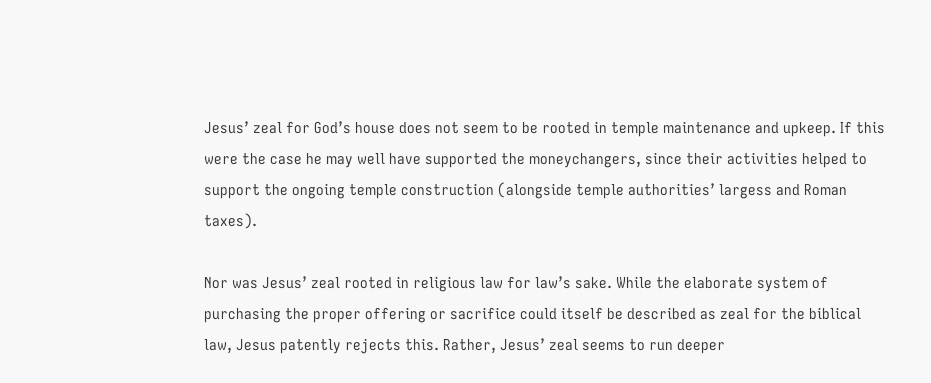Jesus’ zeal for God’s house does not seem to be rooted in temple maintenance and upkeep. If this were the case he may well have supported the moneychangers, since their activities helped to support the ongoing temple construction (alongside temple authorities’ largess and Roman taxes).

Nor was Jesus’ zeal rooted in religious law for law’s sake. While the elaborate system of purchasing the proper offering or sacrifice could itself be described as zeal for the biblical law, Jesus patently rejects this. Rather, Jesus’ zeal seems to run deeper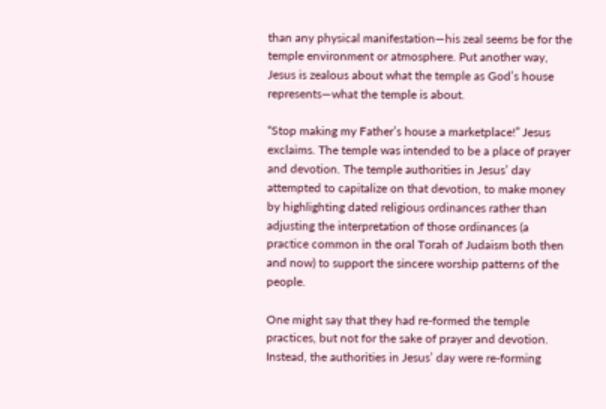than any physical manifestation—his zeal seems be for the temple environment or atmosphere. Put another way, Jesus is zealous about what the temple as God’s house represents—what the temple is about.

“Stop making my Father’s house a marketplace!” Jesus exclaims. The temple was intended to be a place of prayer and devotion. The temple authorities in Jesus’ day attempted to capitalize on that devotion, to make money by highlighting dated religious ordinances rather than adjusting the interpretation of those ordinances (a practice common in the oral Torah of Judaism both then and now) to support the sincere worship patterns of the people.

One might say that they had re-formed the temple practices, but not for the sake of prayer and devotion. Instead, the authorities in Jesus’ day were re-forming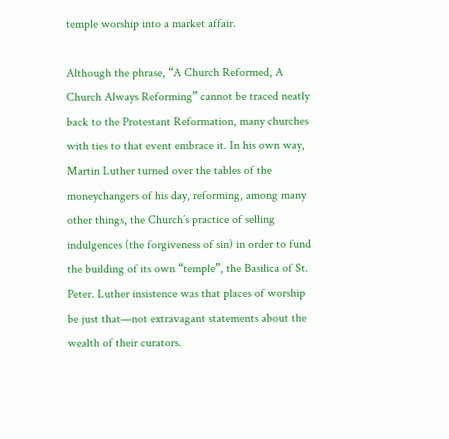temple worship into a market affair.

Although the phrase, “A Church Reformed, A Church Always Reforming” cannot be traced neatly back to the Protestant Reformation, many churches with ties to that event embrace it. In his own way, Martin Luther turned over the tables of the moneychangers of his day, reforming, among many other things, the Church’s practice of selling indulgences (the forgiveness of sin) in order to fund the building of its own “temple”, the Basilica of St. Peter. Luther insistence was that places of worship be just that—not extravagant statements about the wealth of their curators.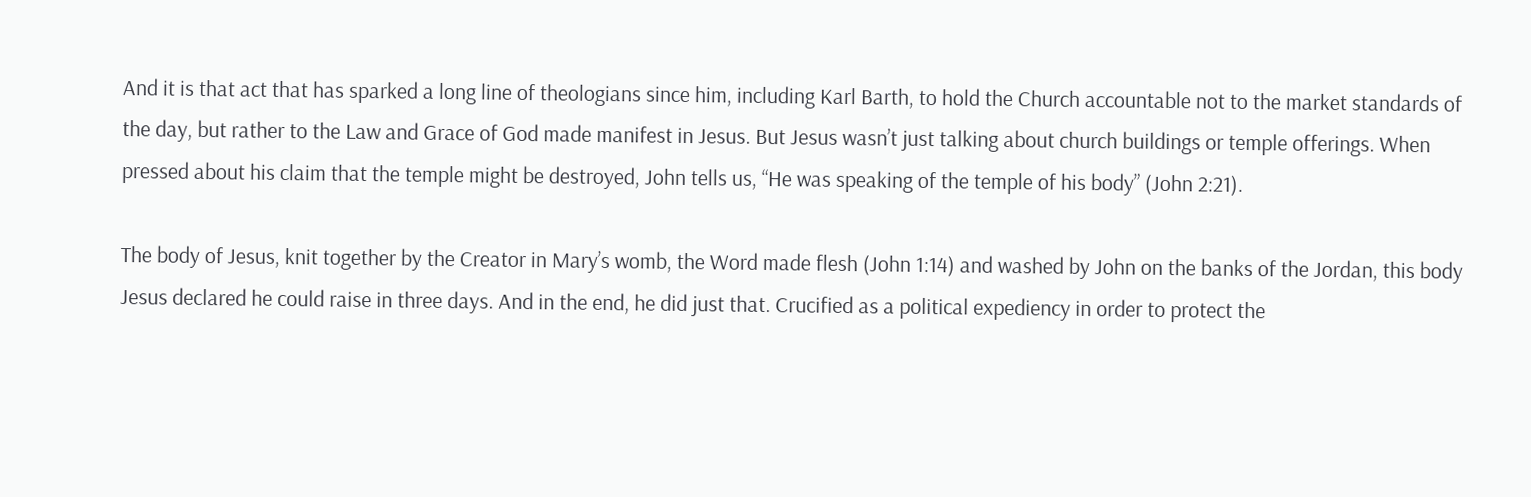And it is that act that has sparked a long line of theologians since him, including Karl Barth, to hold the Church accountable not to the market standards of the day, but rather to the Law and Grace of God made manifest in Jesus. But Jesus wasn’t just talking about church buildings or temple offerings. When pressed about his claim that the temple might be destroyed, John tells us, “He was speaking of the temple of his body” (John 2:21).

The body of Jesus, knit together by the Creator in Mary’s womb, the Word made flesh (John 1:14) and washed by John on the banks of the Jordan, this body Jesus declared he could raise in three days. And in the end, he did just that. Crucified as a political expediency in order to protect the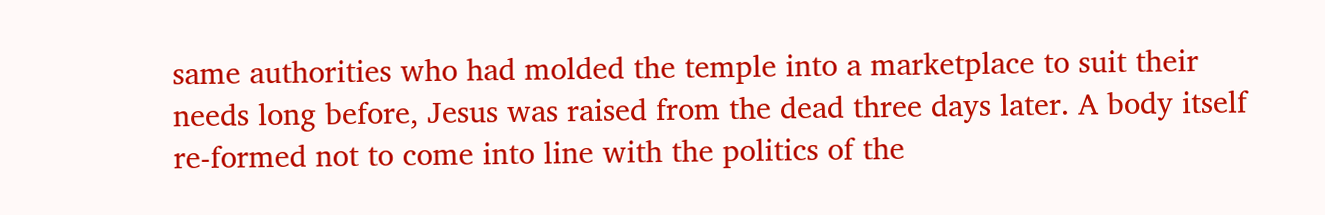same authorities who had molded the temple into a marketplace to suit their needs long before, Jesus was raised from the dead three days later. A body itself re-formed not to come into line with the politics of the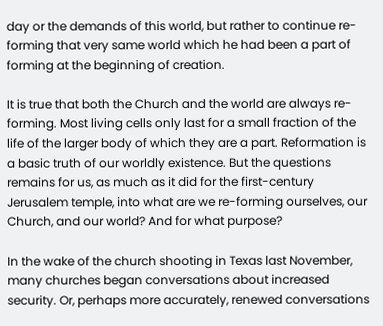day or the demands of this world, but rather to continue re-forming that very same world which he had been a part of forming at the beginning of creation.

It is true that both the Church and the world are always re-forming. Most living cells only last for a small fraction of the life of the larger body of which they are a part. Reformation is a basic truth of our worldly existence. But the questions remains for us, as much as it did for the first-century Jerusalem temple, into what are we re-forming ourselves, our Church, and our world? And for what purpose?

In the wake of the church shooting in Texas last November, many churches began conversations about increased security. Or, perhaps more accurately, renewed conversations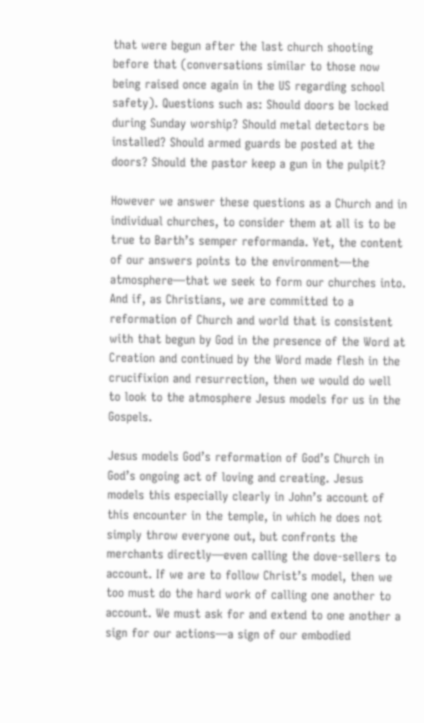that were begun after the last church shooting before that (conversations similar to those now being raised once again in the US regarding school safety). Questions such as: Should doors be locked during Sunday worship? Should metal detectors be installed? Should armed guards be posted at the doors? Should the pastor keep a gun in the pulpit?

However we answer these questions as a Church and in individual churches, to consider them at all is to be true to Barth’s semper reformanda. Yet, the content of our answers points to the environment—the atmosphere—that we seek to form our churches into. And if, as Christians, we are committed to a reformation of Church and world that is consistent with that begun by God in the presence of the Word at Creation and continued by the Word made flesh in the crucifixion and resurrection, then we would do well to look to the atmosphere Jesus models for us in the Gospels.

Jesus models God’s reformation of God’s Church in God’s ongoing act of loving and creating. Jesus models this especially clearly in John’s account of this encounter in the temple, in which he does not simply throw everyone out, but confronts the merchants directly—even calling the dove-sellers to account. If we are to follow Christ’s model, then we too must do the hard work of calling one another to account. We must ask for and extend to one another a sign for our actions—a sign of our embodied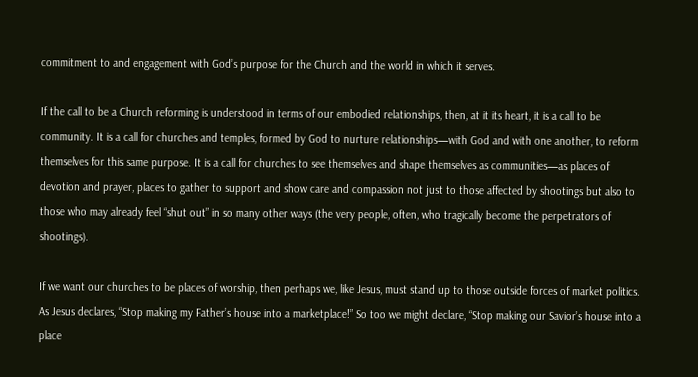commitment to and engagement with God’s purpose for the Church and the world in which it serves.

If the call to be a Church reforming is understood in terms of our embodied relationships, then, at it its heart, it is a call to be community. It is a call for churches and temples, formed by God to nurture relationships—with God and with one another, to reform themselves for this same purpose. It is a call for churches to see themselves and shape themselves as communities—as places of devotion and prayer, places to gather to support and show care and compassion not just to those affected by shootings but also to those who may already feel “shut out” in so many other ways (the very people, often, who tragically become the perpetrators of shootings).

If we want our churches to be places of worship, then perhaps we, like Jesus, must stand up to those outside forces of market politics. As Jesus declares, “Stop making my Father’s house into a marketplace!” So too we might declare, “Stop making our Savior’s house into a place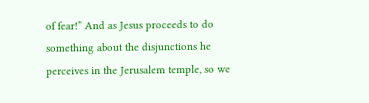of fear!” And as Jesus proceeds to do something about the disjunctions he perceives in the Jerusalem temple, so we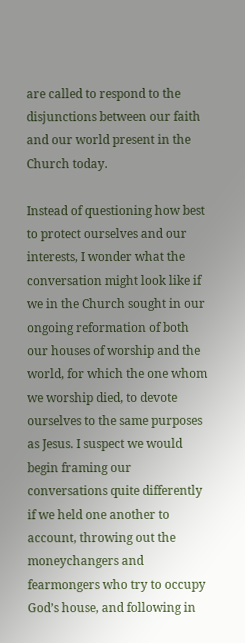are called to respond to the disjunctions between our faith and our world present in the Church today.

Instead of questioning how best to protect ourselves and our interests, I wonder what the conversation might look like if we in the Church sought in our ongoing reformation of both our houses of worship and the world, for which the one whom we worship died, to devote ourselves to the same purposes as Jesus. I suspect we would begin framing our conversations quite differently if we held one another to account, throwing out the moneychangers and fearmongers who try to occupy God’s house, and following in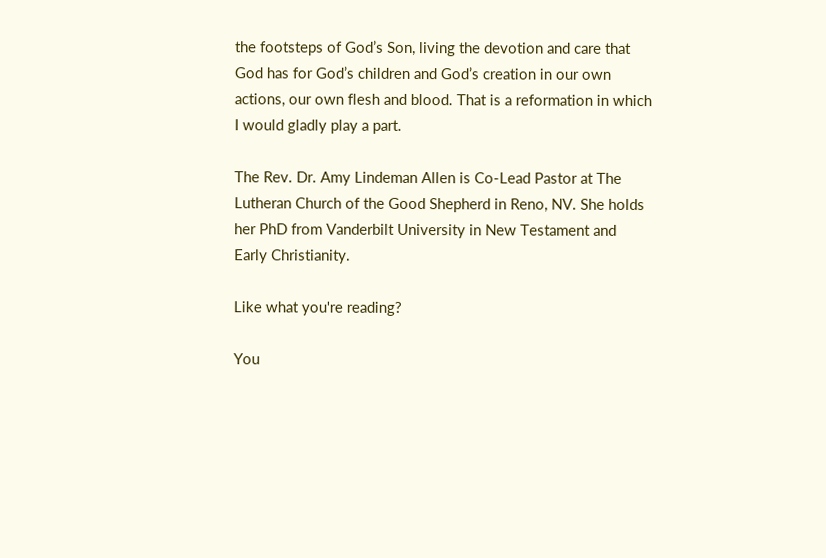the footsteps of God’s Son, living the devotion and care that God has for God’s children and God’s creation in our own actions, our own flesh and blood. That is a reformation in which I would gladly play a part.

The Rev. Dr. Amy Lindeman Allen is Co-Lead Pastor at The Lutheran Church of the Good Shepherd in Reno, NV. She holds her PhD from Vanderbilt University in New Testament and Early Christianity.

Like what you're reading?

You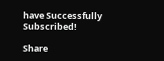have Successfully Subscribed!

Share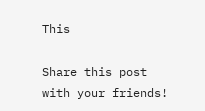This

Share this post with your friends!